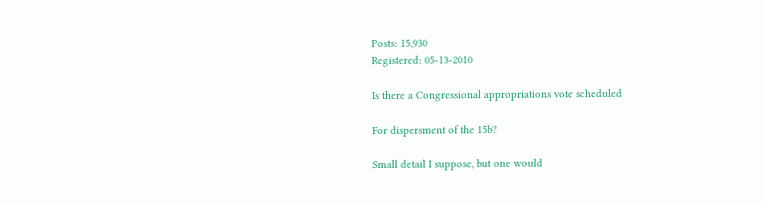Posts: 15,930
Registered: 05-13-2010

Is there a Congressional appropriations vote scheduled

For dispersment of the 15b?

Small detail I suppose, but one would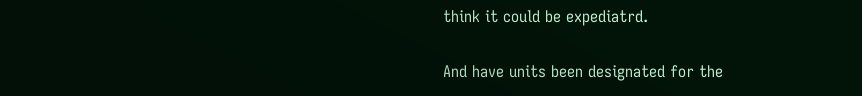think it could be expediatrd.

And have units been designated for the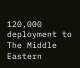120,000 deployment to The Middle Eastern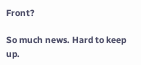Front?

So much news. Hard to keep up.